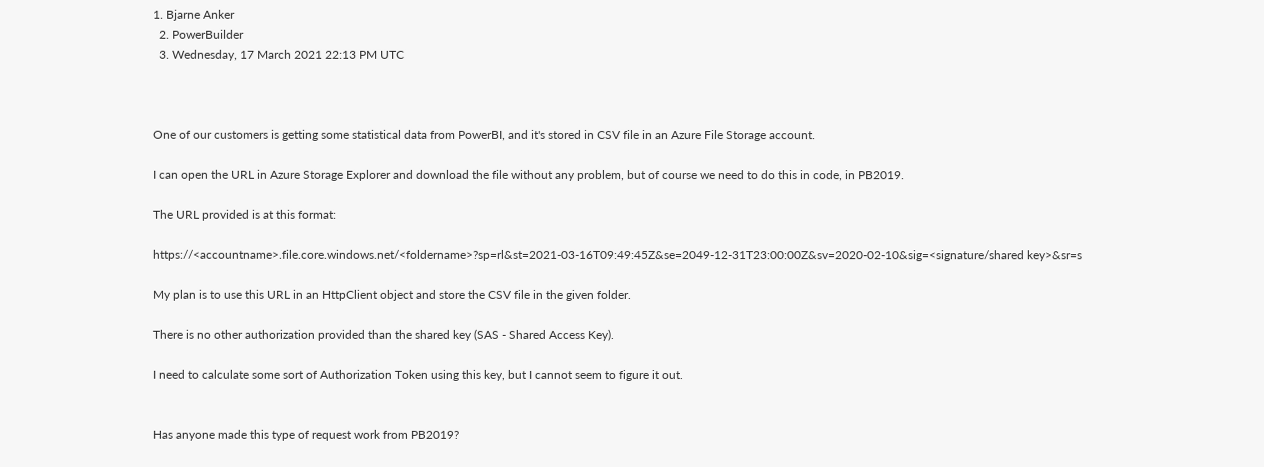1. Bjarne Anker
  2. PowerBuilder
  3. Wednesday, 17 March 2021 22:13 PM UTC



One of our customers is getting some statistical data from PowerBI, and it's stored in CSV file in an Azure File Storage account.

I can open the URL in Azure Storage Explorer and download the file without any problem, but of course we need to do this in code, in PB2019.

The URL provided is at this format:

https://<accountname>.file.core.windows.net/<foldername>?sp=rl&st=2021-03-16T09:49:45Z&se=2049-12-31T23:00:00Z&sv=2020-02-10&sig=<signature/shared key>&sr=s

My plan is to use this URL in an HttpClient object and store the CSV file in the given folder.

There is no other authorization provided than the shared key (SAS - Shared Access Key).

I need to calculate some sort of Authorization Token using this key, but I cannot seem to figure it out.


Has anyone made this type of request work from PB2019?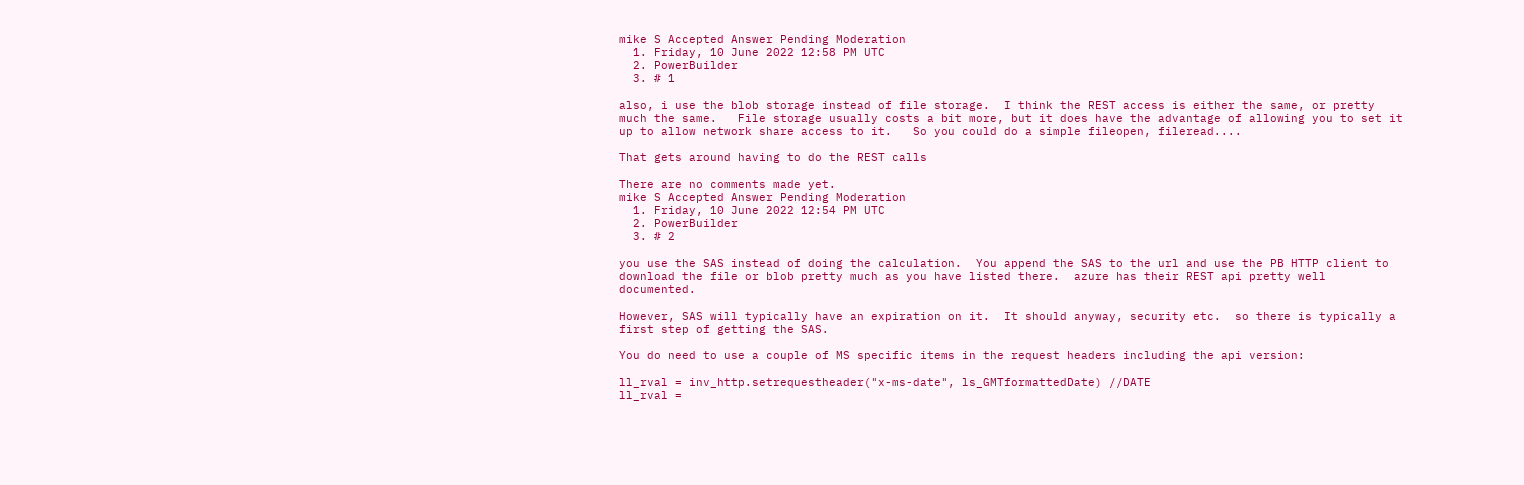mike S Accepted Answer Pending Moderation
  1. Friday, 10 June 2022 12:58 PM UTC
  2. PowerBuilder
  3. # 1

also, i use the blob storage instead of file storage.  I think the REST access is either the same, or pretty much the same.   File storage usually costs a bit more, but it does have the advantage of allowing you to set it up to allow network share access to it.   So you could do a simple fileopen, fileread....

That gets around having to do the REST calls

There are no comments made yet.
mike S Accepted Answer Pending Moderation
  1. Friday, 10 June 2022 12:54 PM UTC
  2. PowerBuilder
  3. # 2

you use the SAS instead of doing the calculation.  You append the SAS to the url and use the PB HTTP client to download the file or blob pretty much as you have listed there.  azure has their REST api pretty well documented.

However, SAS will typically have an expiration on it.  It should anyway, security etc.  so there is typically a first step of getting the SAS.

You do need to use a couple of MS specific items in the request headers including the api version:

ll_rval = inv_http.setrequestheader("x-ms-date", ls_GMTformattedDate) //DATE
ll_rval =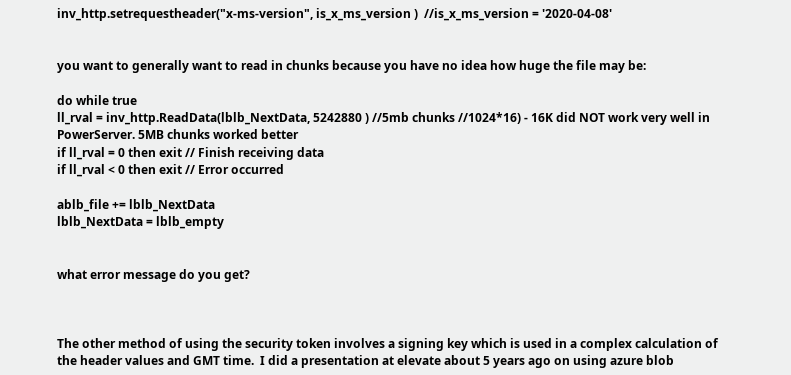inv_http.setrequestheader("x-ms-version", is_x_ms_version )  //is_x_ms_version = '2020-04-08'


you want to generally want to read in chunks because you have no idea how huge the file may be:

do while true
ll_rval = inv_http.ReadData(lblb_NextData, 5242880 ) //5mb chunks //1024*16) - 16K did NOT work very well in PowerServer. 5MB chunks worked better
if ll_rval = 0 then exit // Finish receiving data
if ll_rval < 0 then exit // Error occurred

ablb_file += lblb_NextData
lblb_NextData = lblb_empty


what error message do you get?



The other method of using the security token involves a signing key which is used in a complex calculation of the header values and GMT time.  I did a presentation at elevate about 5 years ago on using azure blob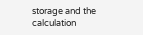storage and the calculation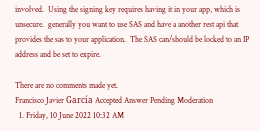involved.  Using the signing key requires having it in your app, which is unsecure.  generally you want to use SAS and have a another rest api that provides the sas to your application.  The SAS can/should be locked to an IP address and be set to expire.

There are no comments made yet.
Francisco Javier García Accepted Answer Pending Moderation
  1. Friday, 10 June 2022 10:32 AM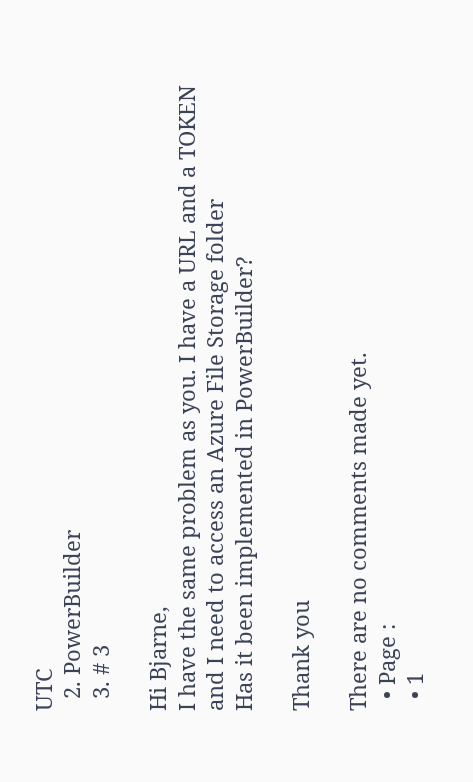UTC
  2. PowerBuilder
  3. # 3

Hi Bjarne,
I have the same problem as you. I have a URL and a TOKEN and I need to access an Azure File Storage folder
Has it been implemented in PowerBuilder?

Thank you

There are no comments made yet.
  • Page :
  • 1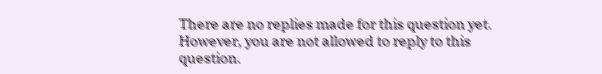There are no replies made for this question yet.
However, you are not allowed to reply to this question.